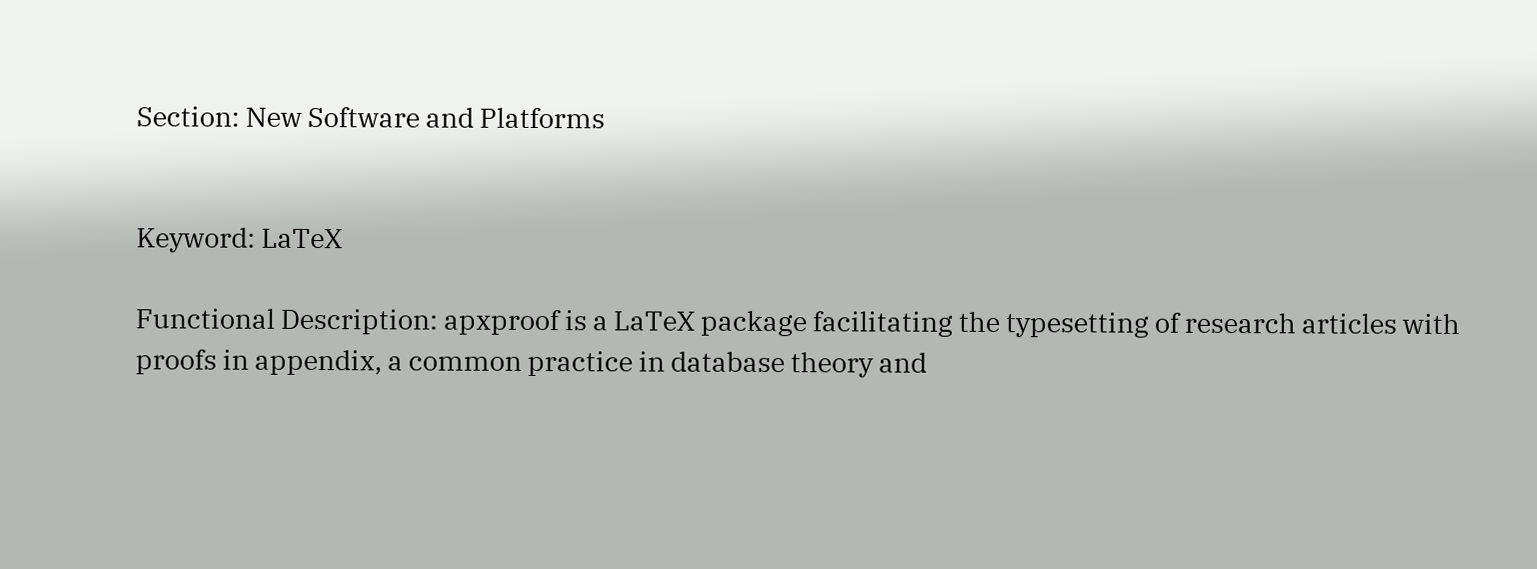Section: New Software and Platforms


Keyword: LaTeX

Functional Description: apxproof is a LaTeX package facilitating the typesetting of research articles with proofs in appendix, a common practice in database theory and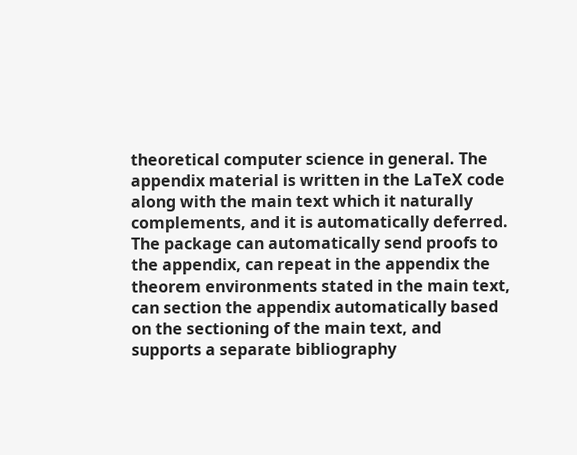theoretical computer science in general. The appendix material is written in the LaTeX code along with the main text which it naturally complements, and it is automatically deferred. The package can automatically send proofs to the appendix, can repeat in the appendix the theorem environments stated in the main text, can section the appendix automatically based on the sectioning of the main text, and supports a separate bibliography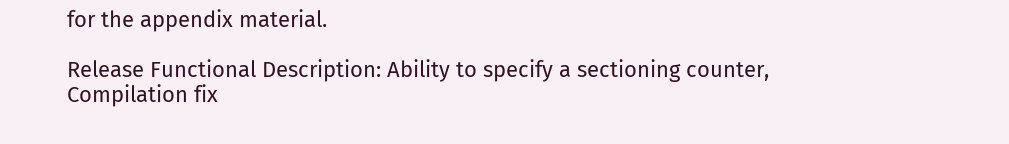for the appendix material.

Release Functional Description: Ability to specify a sectioning counter, Compilation fix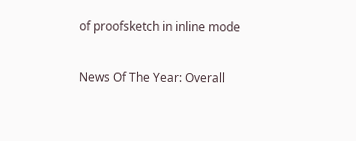of proofsketch in inline mode

News Of The Year: Overall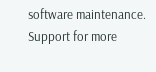software maintenance. Support for more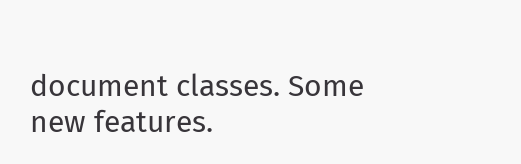document classes. Some new features.